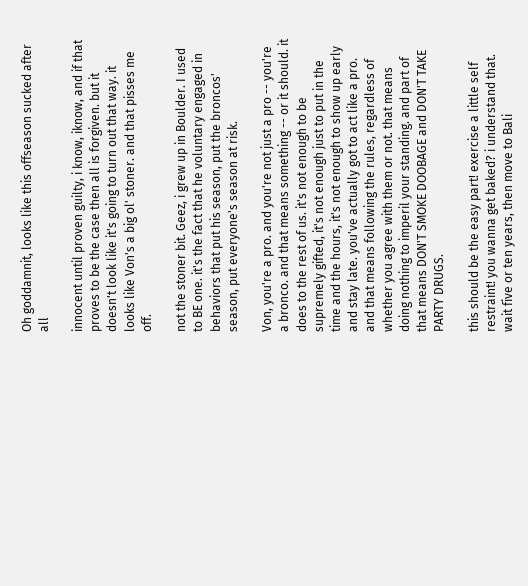Oh goddamnit, looks like this offseason sucked after all

innocent until proven guilty, i know, iknow, and if that proves to be the case then all is forgiven. but it doesn't look like it's going to turn out that way. it looks like Von's a big ol' stoner. and that pisses me off.

not the stoner bit. Geez, i grew up in Boulder. I used to BE one. it's the fact that he voluntary engaged in behaviors that put his season, put the broncos' season, put everyone's season at risk.

Von, you're a pro. and you're not just a pro -- you're a bronco. and that means something -- or it should. it does to the rest of us. it's not enough to be supremely gifted, it's not enough just to put in the time and the hours, it's not enough to show up early and stay late. you've actually got to act like a pro. and that means following the rules, regardless of whether you agree with them or not. that means doing nothing to imperil your standing. and part of that means DON'T SMOKE DOOBAGE and DON'T TAKE PARTY DRUGS.

this should be the easy part! exercise a little self restraint! you wanna get baked? i understand that. wait five or ten years, then move to Bali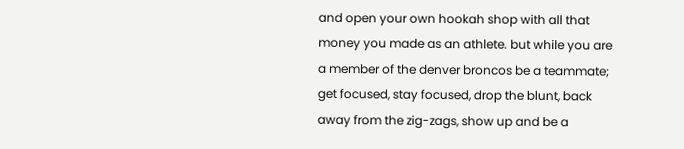and open your own hookah shop with all that money you made as an athlete. but while you are a member of the denver broncos be a teammate; get focused, stay focused, drop the blunt, back away from the zig-zags, show up and be a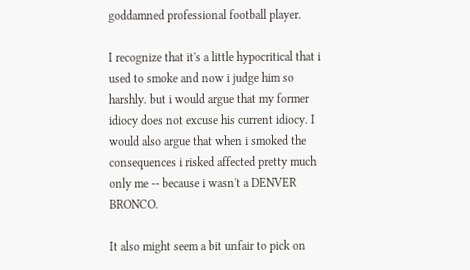goddamned professional football player.

I recognize that it's a little hypocritical that i used to smoke and now i judge him so harshly. but i would argue that my former idiocy does not excuse his current idiocy. I would also argue that when i smoked the consequences i risked affected pretty much only me -- because i wasn't a DENVER BRONCO.

It also might seem a bit unfair to pick on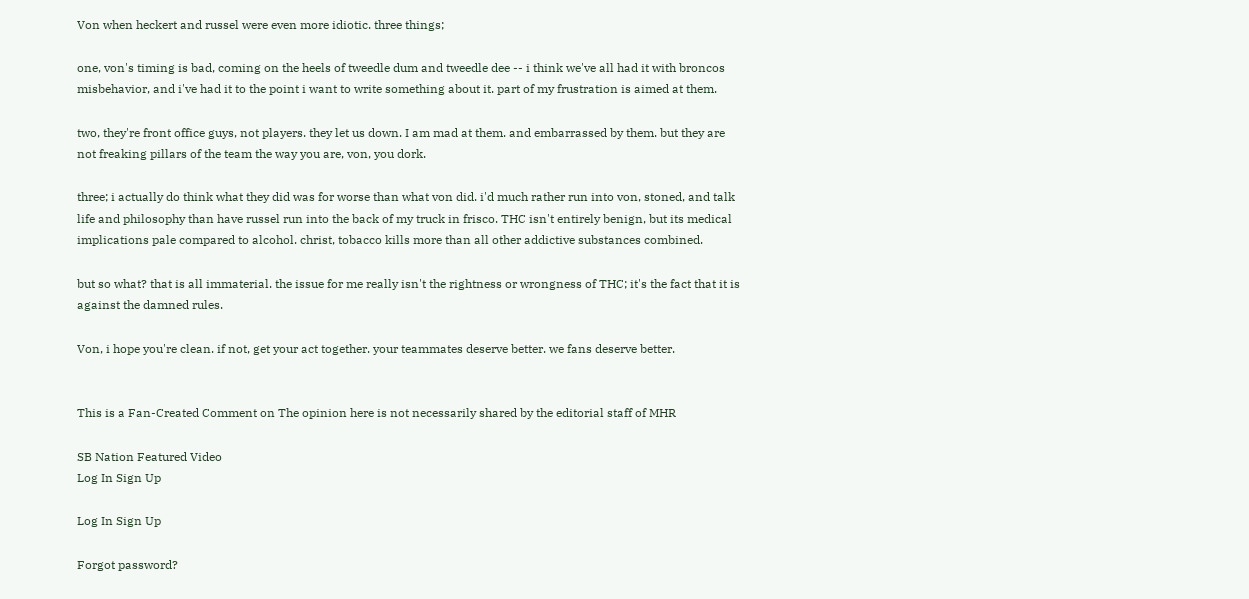Von when heckert and russel were even more idiotic. three things;

one, von's timing is bad, coming on the heels of tweedle dum and tweedle dee -- i think we've all had it with broncos misbehavior, and i've had it to the point i want to write something about it. part of my frustration is aimed at them.

two, they're front office guys, not players. they let us down. I am mad at them. and embarrassed by them. but they are not freaking pillars of the team the way you are, von, you dork.

three; i actually do think what they did was for worse than what von did. i'd much rather run into von, stoned, and talk life and philosophy than have russel run into the back of my truck in frisco. THC isn't entirely benign, but its medical implications pale compared to alcohol. christ, tobacco kills more than all other addictive substances combined.

but so what? that is all immaterial. the issue for me really isn't the rightness or wrongness of THC; it's the fact that it is against the damned rules.

Von, i hope you're clean. if not, get your act together. your teammates deserve better. we fans deserve better.


This is a Fan-Created Comment on The opinion here is not necessarily shared by the editorial staff of MHR

SB Nation Featured Video
Log In Sign Up

Log In Sign Up

Forgot password?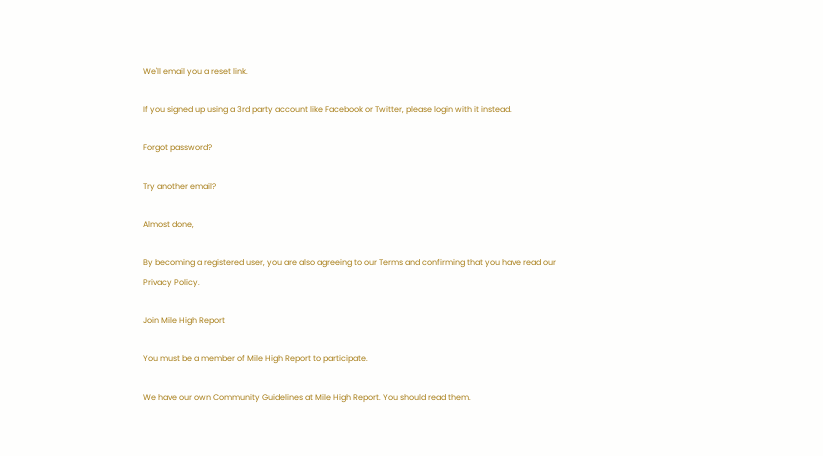We'll email you a reset link.

If you signed up using a 3rd party account like Facebook or Twitter, please login with it instead.

Forgot password?

Try another email?

Almost done,

By becoming a registered user, you are also agreeing to our Terms and confirming that you have read our Privacy Policy.

Join Mile High Report

You must be a member of Mile High Report to participate.

We have our own Community Guidelines at Mile High Report. You should read them.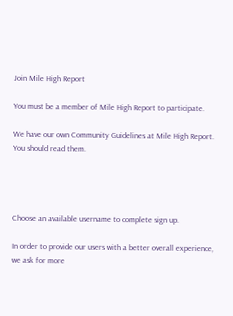Join Mile High Report

You must be a member of Mile High Report to participate.

We have our own Community Guidelines at Mile High Report. You should read them.




Choose an available username to complete sign up.

In order to provide our users with a better overall experience, we ask for more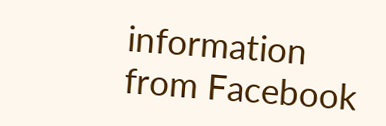information from Facebook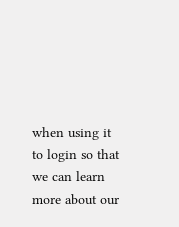when using it to login so that we can learn more about our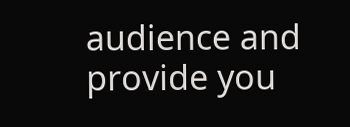audience and provide you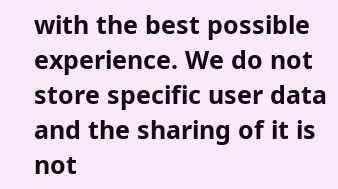with the best possible experience. We do not store specific user data and the sharing of it is not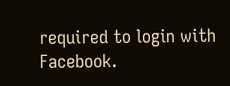required to login with Facebook.